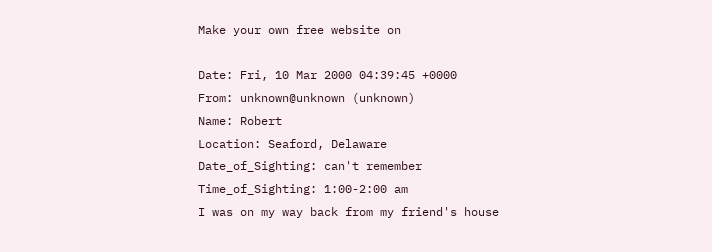Make your own free website on

Date: Fri, 10 Mar 2000 04:39:45 +0000
From: unknown@unknown (unknown)
Name: Robert
Location: Seaford, Delaware
Date_of_Sighting: can't remember
Time_of_Sighting: 1:00-2:00 am
I was on my way back from my friend's house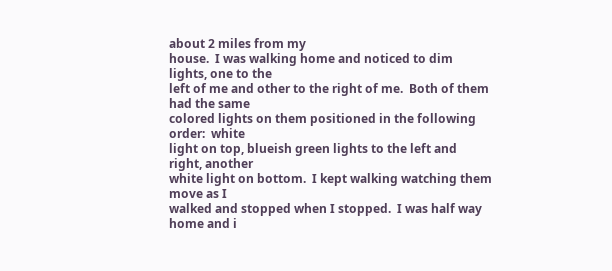about 2 miles from my
house.  I was walking home and noticed to dim lights, one to the
left of me and other to the right of me.  Both of them had the same
colored lights on them positioned in the following order:  white
light on top, blueish green lights to the left and right, another
white light on bottom.  I kept walking watching them move as I
walked and stopped when I stopped.  I was half way home and i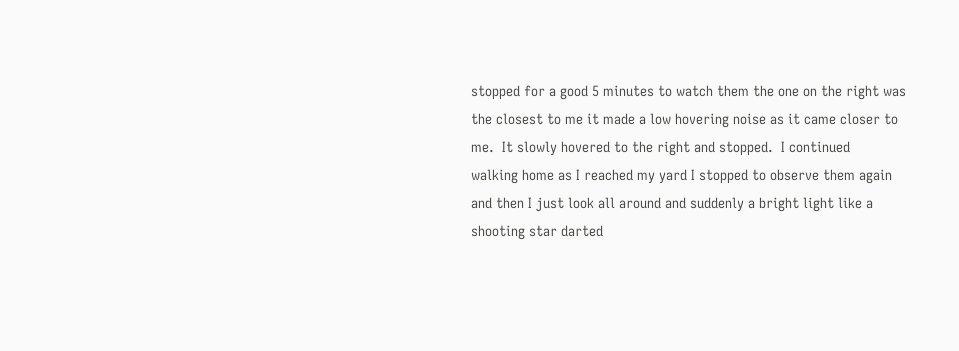stopped for a good 5 minutes to watch them the one on the right was
the closest to me it made a low hovering noise as it came closer to
me.  It slowly hovered to the right and stopped.  I continued
walking home as I reached my yard I stopped to observe them again
and then I just look all around and suddenly a bright light like a
shooting star darted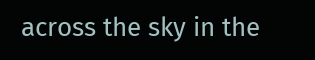across the sky in the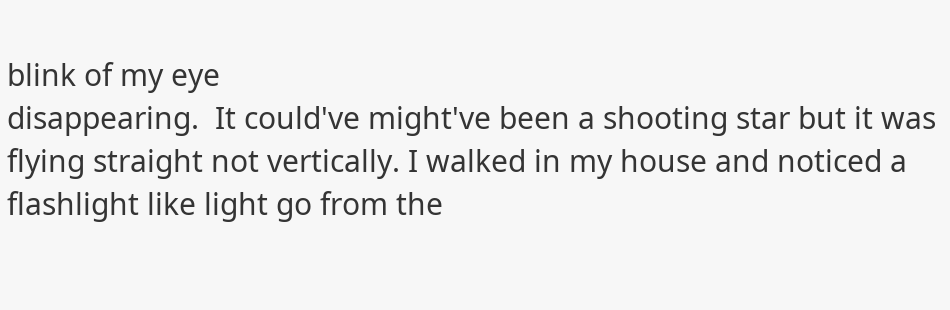blink of my eye
disappearing.  It could've might've been a shooting star but it was
flying straight not vertically. I walked in my house and noticed a
flashlight like light go from the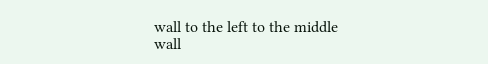wall to the left to the middle
wall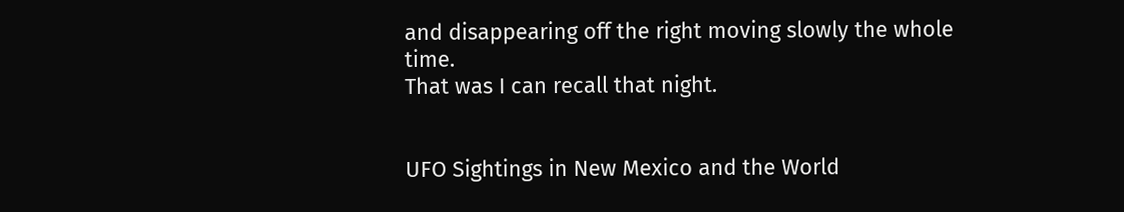and disappearing off the right moving slowly the whole time.
That was I can recall that night.


UFO Sightings in New Mexico and the World